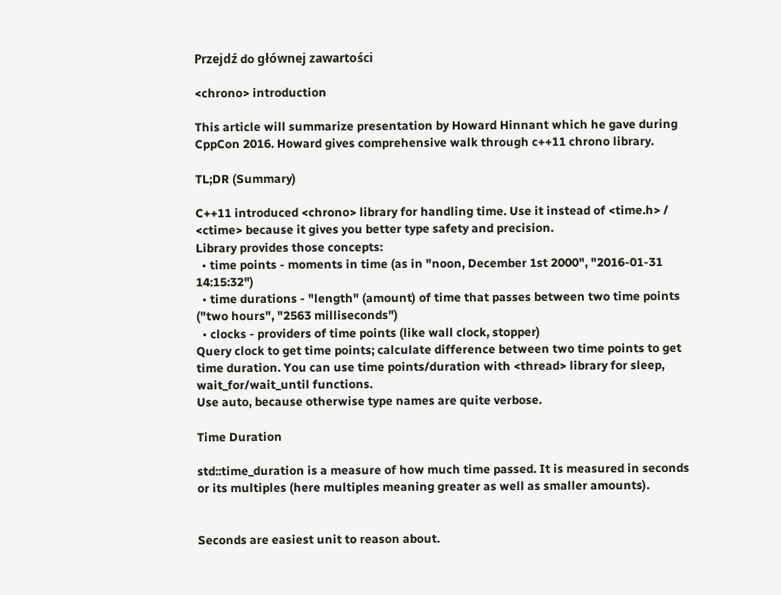Przejdź do głównej zawartości

<chrono> introduction

This article will summarize presentation by Howard Hinnant which he gave during CppCon 2016. Howard gives comprehensive walk through c++11 chrono library.

TL;DR (Summary)

C++11 introduced <chrono> library for handling time. Use it instead of <time.h> / <ctime> because it gives you better type safety and precision.
Library provides those concepts:
  • time points - moments in time (as in "noon, December 1st 2000", "2016-01-31 14:15:32")
  • time durations - "length" (amount) of time that passes between two time points ("two hours", "2563 milliseconds")
  • clocks - providers of time points (like wall clock, stopper)
Query clock to get time points; calculate difference between two time points to get time duration. You can use time points/duration with <thread> library for sleep, wait_for/wait_until functions.
Use auto, because otherwise type names are quite verbose.

Time Duration

std::time_duration is a measure of how much time passed. It is measured in seconds or its multiples (here multiples meaning greater as well as smaller amounts).


Seconds are easiest unit to reason about.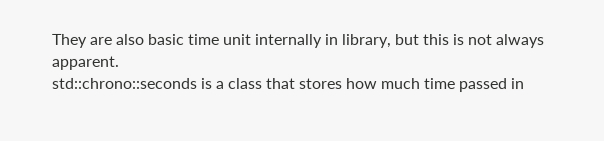They are also basic time unit internally in library, but this is not always apparent.
std::chrono::seconds is a class that stores how much time passed in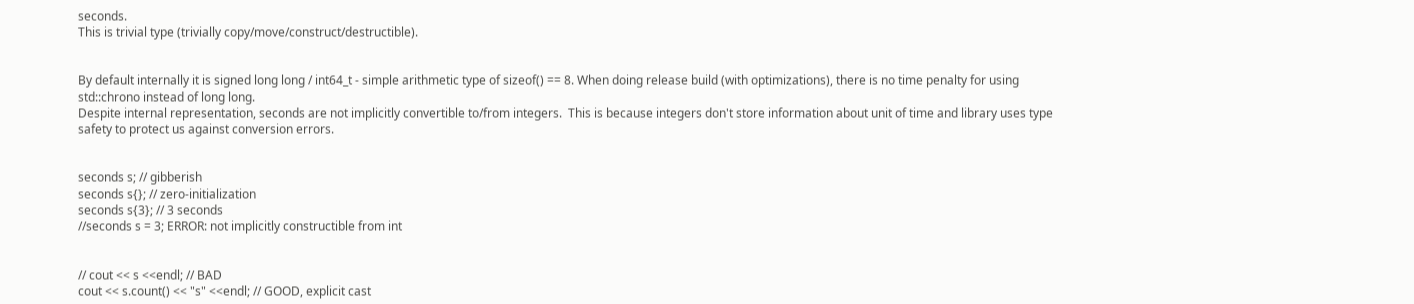seconds.
This is trivial type (trivially copy/move/construct/destructible).


By default internally it is signed long long / int64_t - simple arithmetic type of sizeof() == 8. When doing release build (with optimizations), there is no time penalty for using std::chrono instead of long long.
Despite internal representation, seconds are not implicitly convertible to/from integers.  This is because integers don't store information about unit of time and library uses type safety to protect us against conversion errors.


seconds s; // gibberish
seconds s{}; // zero-initialization
seconds s{3}; // 3 seconds
//seconds s = 3; ERROR: not implicitly constructible from int


// cout << s <<endl; // BAD
cout << s.count() << "s" <<endl; // GOOD, explicit cast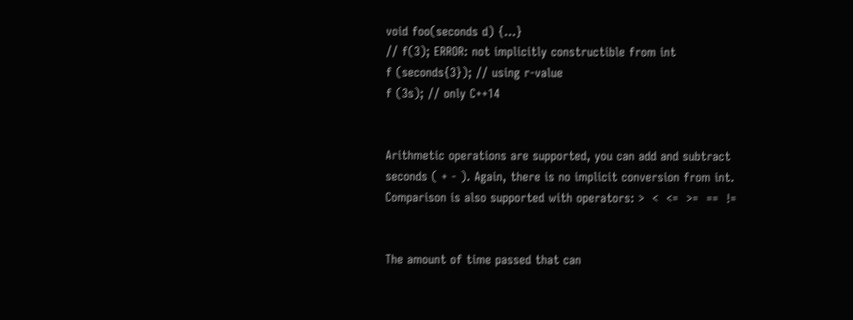void foo(seconds d) {...}
// f(3); ERROR: not implicitly constructible from int
f (seconds{3}); // using r-value
f (3s); // only C++14


Arithmetic operations are supported, you can add and subtract seconds ( + - ). Again, there is no implicit conversion from int. Comparison is also supported with operators: >  <  <=  >=  ==  !=


The amount of time passed that can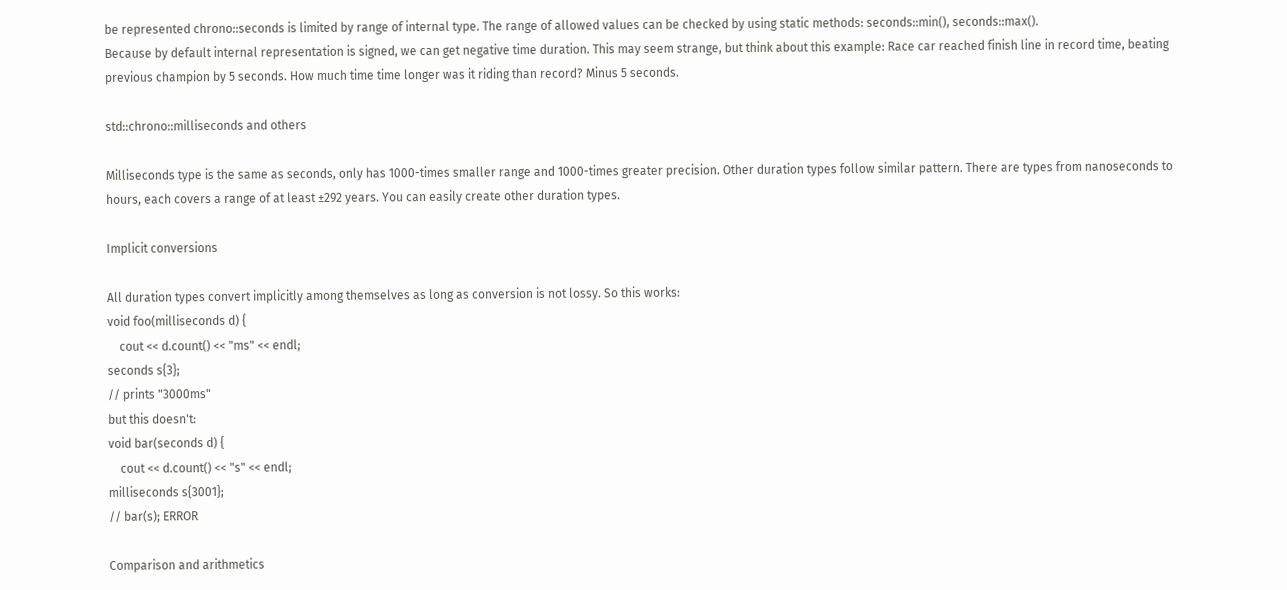be represented chrono::seconds is limited by range of internal type. The range of allowed values can be checked by using static methods: seconds::min(), seconds::max().
Because by default internal representation is signed, we can get negative time duration. This may seem strange, but think about this example: Race car reached finish line in record time, beating previous champion by 5 seconds. How much time time longer was it riding than record? Minus 5 seconds.

std::chrono::milliseconds and others

Milliseconds type is the same as seconds, only has 1000-times smaller range and 1000-times greater precision. Other duration types follow similar pattern. There are types from nanoseconds to hours, each covers a range of at least ±292 years. You can easily create other duration types.

Implicit conversions

All duration types convert implicitly among themselves as long as conversion is not lossy. So this works:
void foo(milliseconds d) {
    cout << d.count() << "ms" << endl;
seconds s{3};
// prints "3000ms"
but this doesn't:
void bar(seconds d) {
    cout << d.count() << "s" << endl;
milliseconds s{3001};
// bar(s); ERROR

Comparison and arithmetics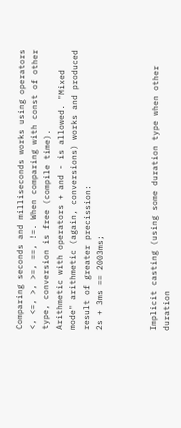Comparing seconds and milliseconds works using operators <, <=, >, >=, ==, !=. When comparing with const of other type, conversion is free (compile time).
Arithmetic with operators + and - is allowed. "Mixed mode" arithmetic (again, conversions) works and produced result of greater precission:
2s + 3ms == 2003ms;



Implicit casting (using some duration type when other duration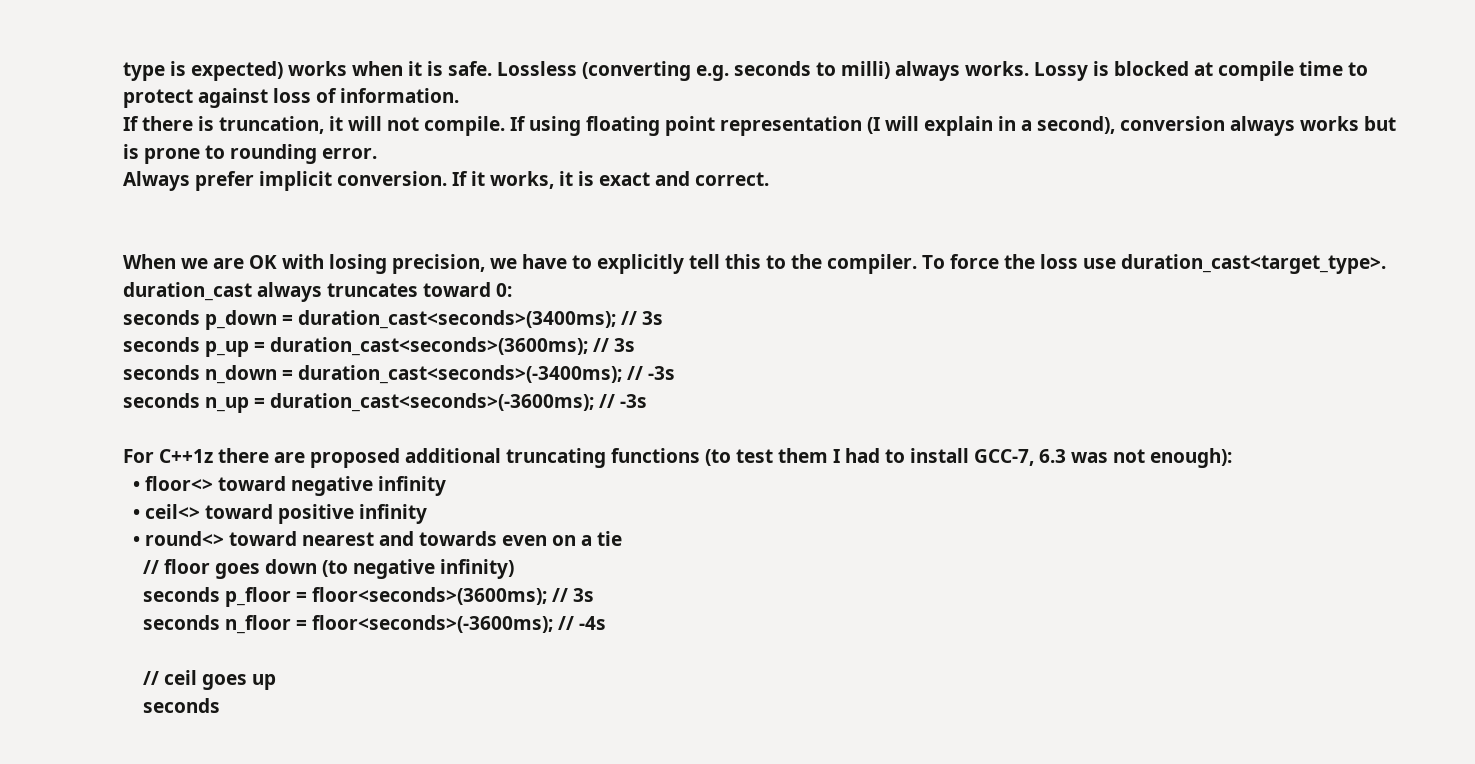type is expected) works when it is safe. Lossless (converting e.g. seconds to milli) always works. Lossy is blocked at compile time to protect against loss of information.
If there is truncation, it will not compile. If using floating point representation (I will explain in a second), conversion always works but is prone to rounding error.
Always prefer implicit conversion. If it works, it is exact and correct.


When we are OK with losing precision, we have to explicitly tell this to the compiler. To force the loss use duration_cast<target_type>. duration_cast always truncates toward 0:
seconds p_down = duration_cast<seconds>(3400ms); // 3s
seconds p_up = duration_cast<seconds>(3600ms); // 3s
seconds n_down = duration_cast<seconds>(-3400ms); // -3s
seconds n_up = duration_cast<seconds>(-3600ms); // -3s

For C++1z there are proposed additional truncating functions (to test them I had to install GCC-7, 6.3 was not enough):
  • floor<> toward negative infinity
  • ceil<> toward positive infinity
  • round<> toward nearest and towards even on a tie
    // floor goes down (to negative infinity)
    seconds p_floor = floor<seconds>(3600ms); // 3s
    seconds n_floor = floor<seconds>(-3600ms); // -4s

    // ceil goes up
    seconds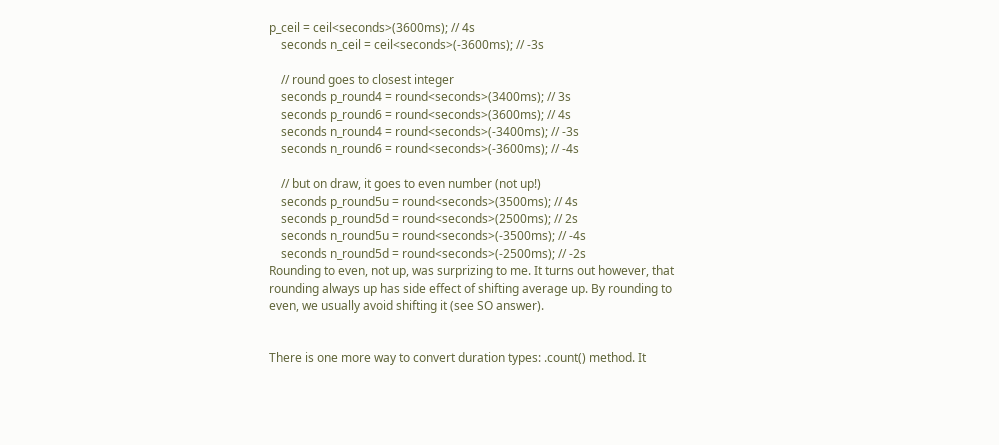p_ceil = ceil<seconds>(3600ms); // 4s
    seconds n_ceil = ceil<seconds>(-3600ms); // -3s

    // round goes to closest integer
    seconds p_round4 = round<seconds>(3400ms); // 3s
    seconds p_round6 = round<seconds>(3600ms); // 4s
    seconds n_round4 = round<seconds>(-3400ms); // -3s
    seconds n_round6 = round<seconds>(-3600ms); // -4s

    // but on draw, it goes to even number (not up!)
    seconds p_round5u = round<seconds>(3500ms); // 4s
    seconds p_round5d = round<seconds>(2500ms); // 2s
    seconds n_round5u = round<seconds>(-3500ms); // -4s
    seconds n_round5d = round<seconds>(-2500ms); // -2s
Rounding to even, not up, was surprizing to me. It turns out however, that rounding always up has side effect of shifting average up. By rounding to even, we usually avoid shifting it (see SO answer).


There is one more way to convert duration types: .count() method. It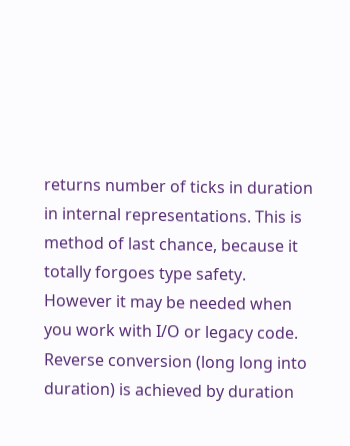returns number of ticks in duration in internal representations. This is method of last chance, because it totally forgoes type safety.
However it may be needed when you work with I/O or legacy code. Reverse conversion (long long into duration) is achieved by duration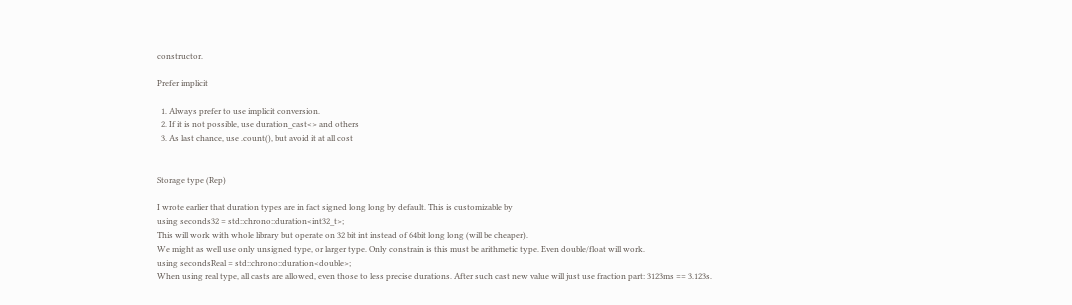constructor.

Prefer implicit

  1. Always prefer to use implicit conversion.
  2. If it is not possible, use duration_cast<> and others
  3. As last chance, use .count(), but avoid it at all cost


Storage type (Rep)

I wrote earlier that duration types are in fact signed long long by default. This is customizable by
using seconds32 = std::chrono::duration<int32_t>;
This will work with whole library but operate on 32 bit int instead of 64bit long long (will be cheaper).
We might as well use only unsigned type, or larger type. Only constrain is this must be arithmetic type. Even double/float will work.
using secondsReal = std::chrono::duration<double>;
When using real type, all casts are allowed, even those to less precise durations. After such cast new value will just use fraction part: 3123ms == 3.123s.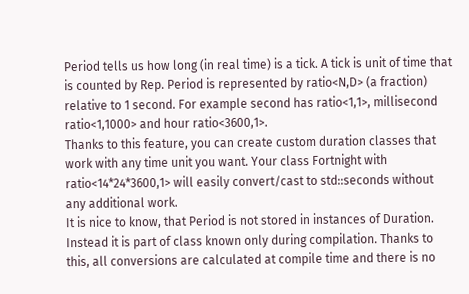Period tells us how long (in real time) is a tick. A tick is unit of time that is counted by Rep. Period is represented by ratio<N,D> (a fraction) relative to 1 second. For example second has ratio<1,1>, millisecond ratio<1,1000> and hour ratio<3600,1>.
Thanks to this feature, you can create custom duration classes that work with any time unit you want. Your class Fortnight with ratio<14*24*3600,1> will easily convert/cast to std::seconds without any additional work.
It is nice to know, that Period is not stored in instances of Duration. Instead it is part of class known only during compilation. Thanks to this, all conversions are calculated at compile time and there is no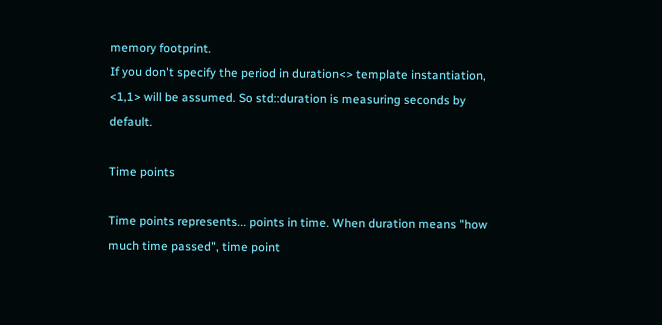memory footprint.
If you don't specify the period in duration<> template instantiation, <1,1> will be assumed. So std::duration is measuring seconds by default.

Time points

Time points represents... points in time. When duration means "how much time passed", time point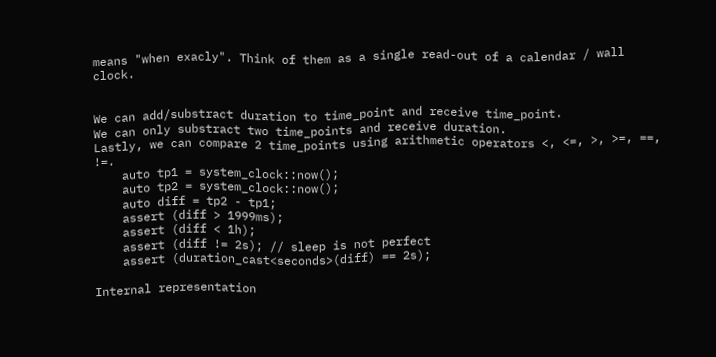means "when exacly". Think of them as a single read-out of a calendar / wall clock.


We can add/substract duration to time_point and receive time_point.
We can only substract two time_points and receive duration.
Lastly, we can compare 2 time_points using arithmetic operators <, <=, >, >=, ==, !=.
    auto tp1 = system_clock::now();
    auto tp2 = system_clock::now();
    auto diff = tp2 - tp1;
    assert (diff > 1999ms);
    assert (diff < 1h);
    assert (diff != 2s); // sleep is not perfect
    assert (duration_cast<seconds>(diff) == 2s);

Internal representation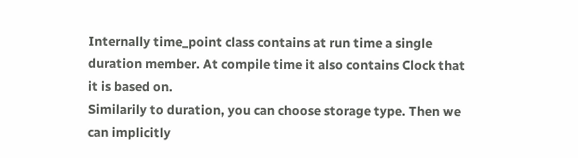Internally time_point class contains at run time a single duration member. At compile time it also contains Clock that it is based on.
Similarily to duration, you can choose storage type. Then we can implicitly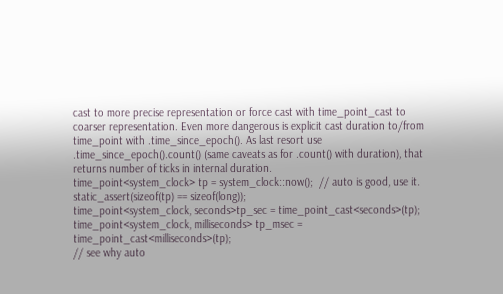cast to more precise representation or force cast with time_point_cast to coarser representation. Even more dangerous is explicit cast duration to/from time_point with .time_since_epoch(). As last resort use .time_since_epoch().count() (same caveats as for .count() with duration), that returns number of ticks in internal duration.
time_point<system_clock> tp = system_clock::now();  // auto is good, use it.
static_assert(sizeof(tp) == sizeof(long));
time_point<system_clock, seconds>tp_sec = time_point_cast<seconds>(tp);
time_point<system_clock, milliseconds> tp_msec = time_point_cast<milliseconds>(tp);
// see why auto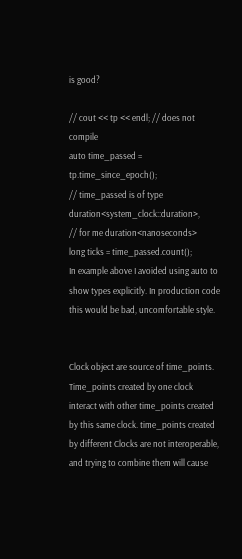is good?

// cout << tp << endl; // does not compile
auto time_passed = tp.time_since_epoch();
// time_passed is of type duration<system_clock::duration>,
// for me duration<nanoseconds>
long ticks = time_passed.count();
In example above I avoided using auto to show types explicitly. In production code this would be bad, uncomfortable style.


Clock object are source of time_points. Time_points created by one clock interact with other time_points created by this same clock. time_points created by different Clocks are not interoperable, and trying to combine them will cause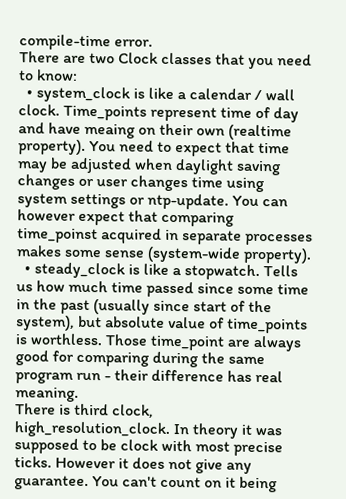compile-time error.
There are two Clock classes that you need to know:
  • system_clock is like a calendar / wall clock. Time_points represent time of day and have meaing on their own (realtime property). You need to expect that time may be adjusted when daylight saving changes or user changes time using system settings or ntp-update. You can however expect that comparing time_poinst acquired in separate processes makes some sense (system-wide property).
  • steady_clock is like a stopwatch. Tells us how much time passed since some time in the past (usually since start of the system), but absolute value of time_points is worthless. Those time_point are always good for comparing during the same program run - their difference has real meaning.
There is third clock, high_resolution_clock. In theory it was supposed to be clock with most precise ticks. However it does not give any guarantee. You can't count on it being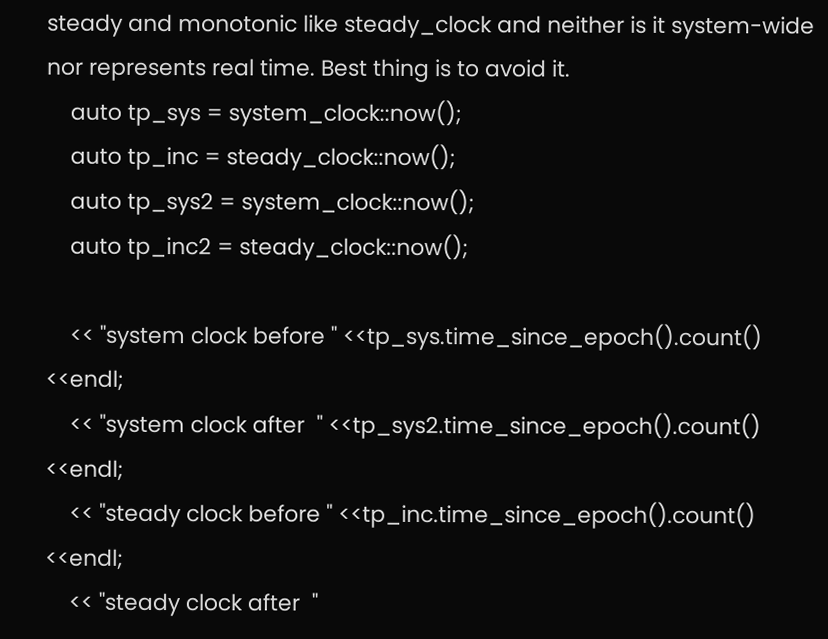steady and monotonic like steady_clock and neither is it system-wide nor represents real time. Best thing is to avoid it.
    auto tp_sys = system_clock::now();
    auto tp_inc = steady_clock::now();
    auto tp_sys2 = system_clock::now();
    auto tp_inc2 = steady_clock::now();

    << "system clock before " <<tp_sys.time_since_epoch().count()  <<endl;
    << "system clock after  " <<tp_sys2.time_since_epoch().count() <<endl;
    << "steady clock before " <<tp_inc.time_since_epoch().count()  <<endl;
    << "steady clock after  "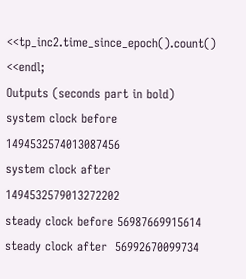<<tp_inc2.time_since_epoch().count() <<endl;
Outputs (seconds part in bold)
system clock before 1494532574013087456
system clock after  1494532579013272202
steady clock before 56987669915614
steady clock after  56992670099734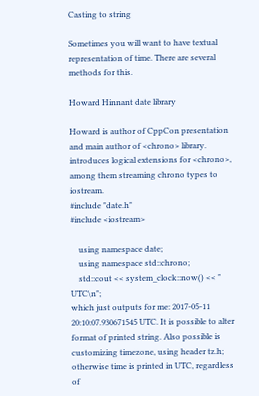Casting to string

Sometimes you will want to have textual representation of time. There are several methods for this.

Howard Hinnant date library

Howard is author of CppCon presentation and main author of <chrono> library. introduces logical extensions for <chrono>, among them streaming chrono types to iostream.
#include "date.h"
#include <iostream>

    using namespace date;
    using namespace std::chrono;
    std::cout << system_clock::now() << " UTC\n";
which just outputs for me: 2017-05-11 20:10:07.930671545 UTC. It is possible to alter format of printed string. Also possible is customizing timezone, using header tz.h; otherwise time is printed in UTC, regardless of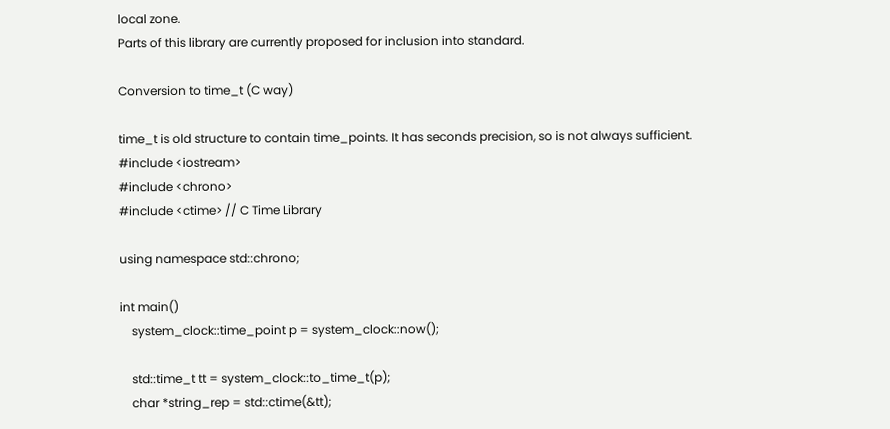local zone.
Parts of this library are currently proposed for inclusion into standard.

Conversion to time_t (C way)

time_t is old structure to contain time_points. It has seconds precision, so is not always sufficient.
#include <iostream>
#include <chrono>
#include <ctime> // C Time Library

using namespace std::chrono;

int main()
    system_clock::time_point p = system_clock::now();

    std::time_t tt = system_clock::to_time_t(p);
    char *string_rep = std::ctime(&tt);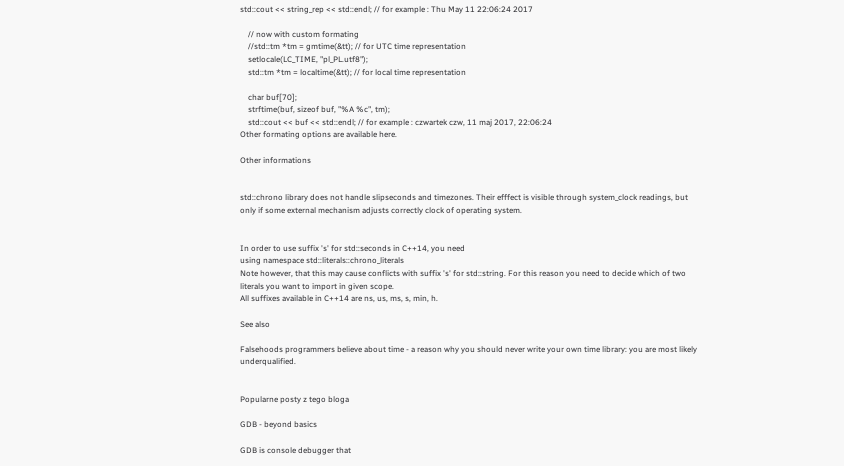std::cout << string_rep << std::endl; // for example : Thu May 11 22:06:24 2017

    // now with custom formating
    //std::tm *tm = gmtime(&tt); // for UTC time representation
    setlocale(LC_TIME, "pl_PL.utf8");
    std::tm *tm = localtime(&tt); // for local time representation

    char buf[70];
    strftime(buf, sizeof buf, "%A %c", tm);
    std::cout << buf << std::endl; // for example : czwartek czw, 11 maj 2017, 22:06:24
Other formating options are available here.

Other informations


std::chrono library does not handle slipseconds and timezones. Their efffect is visible through system_clock readings, but only if some external mechanism adjusts correctly clock of operating system.


In order to use suffix 's' for std::seconds in C++14, you need
using namespace std::literals::chrono_literals
Note however, that this may cause conflicts with suffix 's' for std::string. For this reason you need to decide which of two literals you want to import in given scope.
All suffixes available in C++14 are ns, us, ms, s, min, h.

See also

Falsehoods programmers believe about time - a reason why you should never write your own time library: you are most likely underqualified.


Popularne posty z tego bloga

GDB - beyond basics

GDB is console debugger that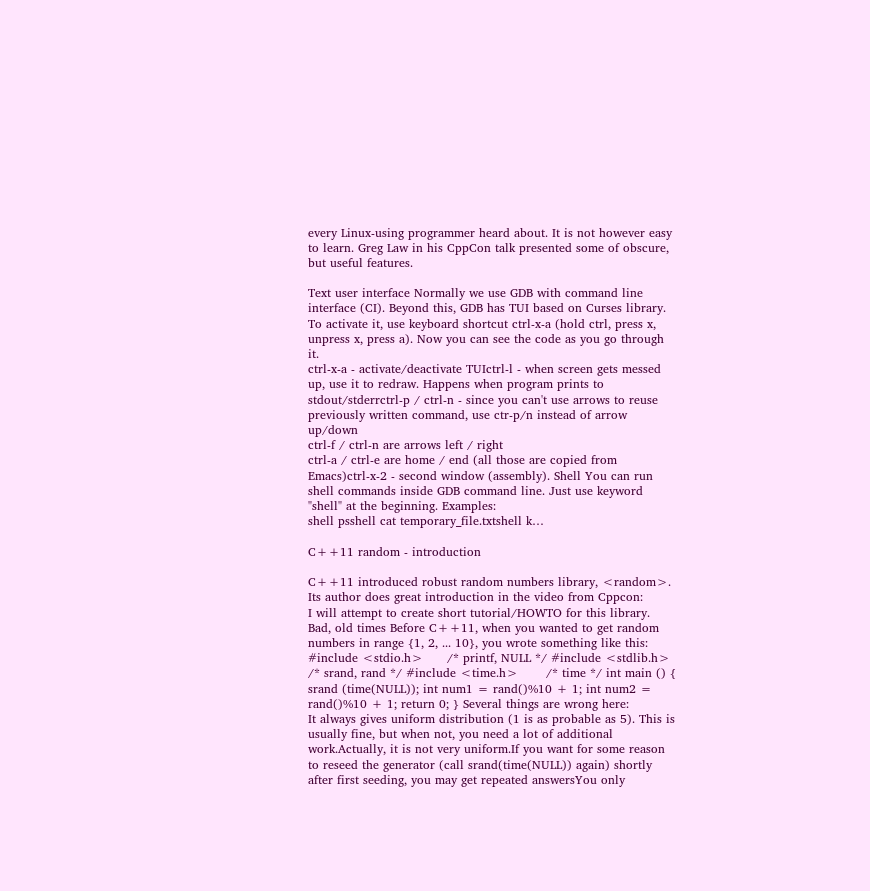every Linux-using programmer heard about. It is not however easy to learn. Greg Law in his CppCon talk presented some of obscure, but useful features.

Text user interface Normally we use GDB with command line interface (CI). Beyond this, GDB has TUI based on Curses library. To activate it, use keyboard shortcut ctrl-x-a (hold ctrl, press x, unpress x, press a). Now you can see the code as you go through it.
ctrl-x-a - activate/deactivate TUIctrl-l - when screen gets messed up, use it to redraw. Happens when program prints to stdout/stderrctrl-p / ctrl-n - since you can't use arrows to reuse previously written command, use ctr-p/n instead of arrow up/down
ctrl-f / ctrl-n are arrows left / right
ctrl-a / ctrl-e are home / end (all those are copied from Emacs)ctrl-x-2 - second window (assembly). Shell You can run shell commands inside GDB command line. Just use keyword "shell" at the beginning. Examples:
shell psshell cat temporary_file.txtshell k…

C++11 random - introduction

C++11 introduced robust random numbers library, <random>. Its author does great introduction in the video from Cppcon:
I will attempt to create short tutorial/HOWTO for this library.
Bad, old times Before C++11, when you wanted to get random numbers in range {1, 2, ... 10}, you wrote something like this:
#include <stdio.h>      /* printf, NULL */ #include <stdlib.h>     /* srand, rand */ #include <time.h>       /* time */ int main () { srand (time(NULL)); int num1 = rand()%10 + 1; int num2 = rand()%10 + 1; return 0; } Several things are wrong here:
It always gives uniform distribution (1 is as probable as 5). This is usually fine, but when not, you need a lot of additional work.Actually, it is not very uniform.If you want for some reason to reseed the generator (call srand(time(NULL)) again) shortly after first seeding, you may get repeated answersYou only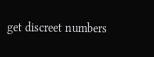get discreet numbers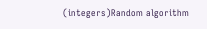(integers)Random algorithm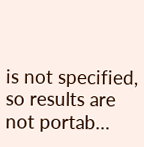is not specified, so results are not portab…